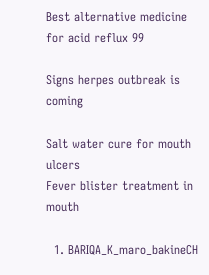Best alternative medicine for acid reflux 99

Signs herpes outbreak is coming

Salt water cure for mouth ulcers
Fever blister treatment in mouth

  1. BARIQA_K_maro_bakineCH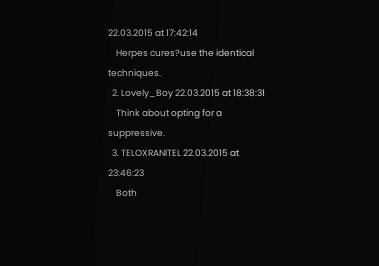22.03.2015 at 17:42:14
    Herpes cures?use the identical techniques.
  2. Lovely_Boy 22.03.2015 at 18:38:31
    Think about opting for a suppressive.
  3. TELOXRANITEL 22.03.2015 at 23:46:23
    Both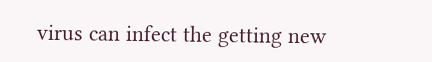virus can infect the getting new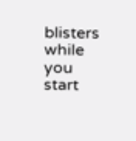blisters while you start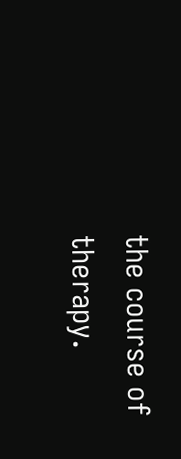the course of therapy.